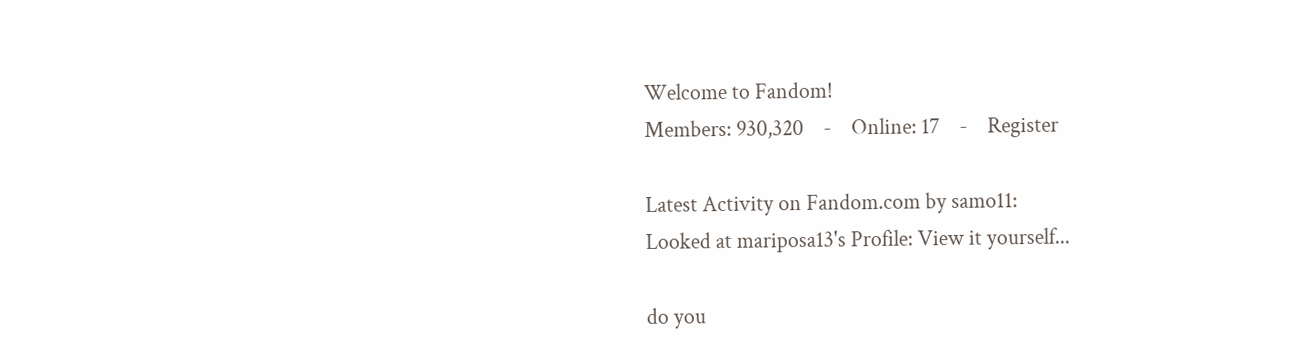Welcome to Fandom!
Members: 930,320    -    Online: 17    -    Register

Latest Activity on Fandom.com by samo11:
Looked at mariposa13's Profile: View it yourself...

do you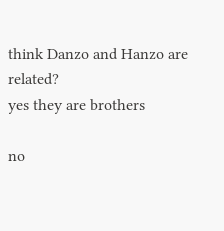think Danzo and Hanzo are related?
yes they are brothers

no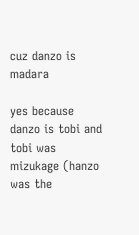cuz danzo is madara

yes because danzo is tobi and tobi was mizukage (hanzo was the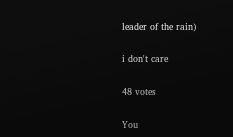leader of the rain)

i don't care

48 votes

You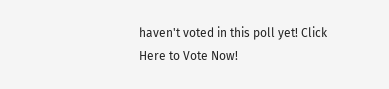haven't voted in this poll yet! Click Here to Vote Now!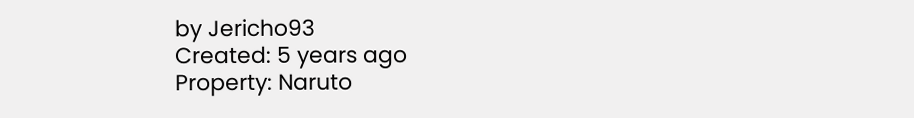by Jericho93
Created: 5 years ago
Property: Naruto